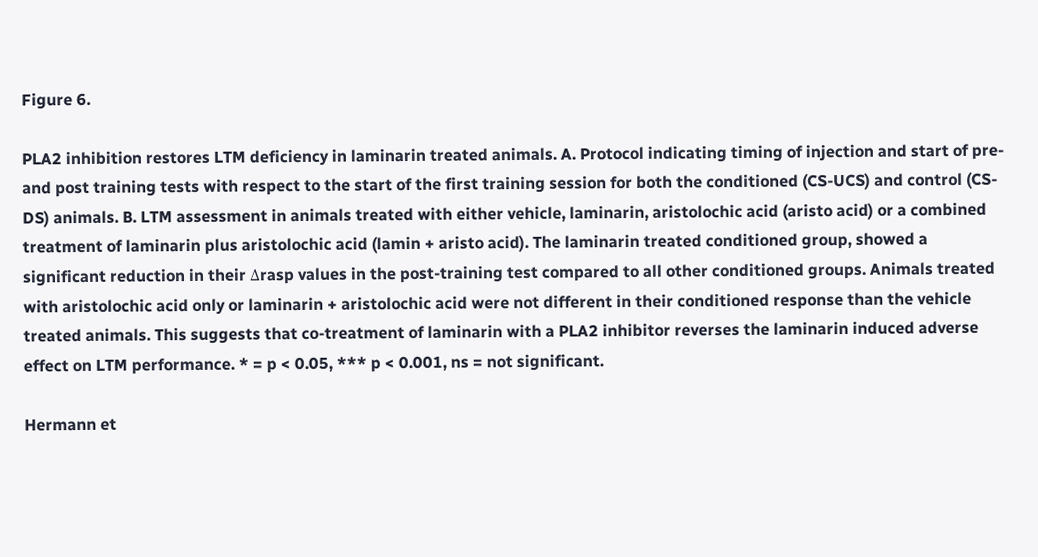Figure 6.

PLA2 inhibition restores LTM deficiency in laminarin treated animals. A. Protocol indicating timing of injection and start of pre- and post training tests with respect to the start of the first training session for both the conditioned (CS-UCS) and control (CS-DS) animals. B. LTM assessment in animals treated with either vehicle, laminarin, aristolochic acid (aristo acid) or a combined treatment of laminarin plus aristolochic acid (lamin + aristo acid). The laminarin treated conditioned group, showed a significant reduction in their Δrasp values in the post-training test compared to all other conditioned groups. Animals treated with aristolochic acid only or laminarin + aristolochic acid were not different in their conditioned response than the vehicle treated animals. This suggests that co-treatment of laminarin with a PLA2 inhibitor reverses the laminarin induced adverse effect on LTM performance. * = p < 0.05, *** p < 0.001, ns = not significant.

Hermann et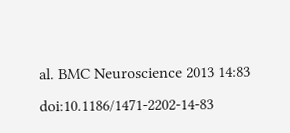al. BMC Neuroscience 2013 14:83   doi:10.1186/1471-2202-14-83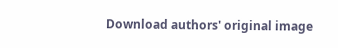Download authors' original image